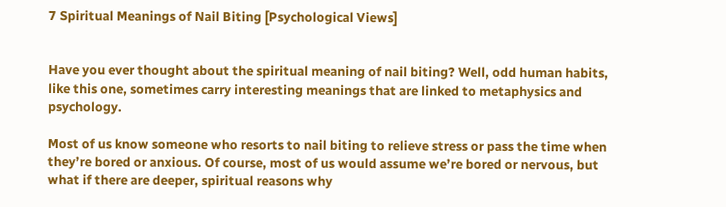7 Spiritual Meanings of Nail Biting [Psychological Views]


Have you ever thought about the spiritual meaning of nail biting? Well, odd human habits, like this one, sometimes carry interesting meanings that are linked to metaphysics and psychology.

Most of us know someone who resorts to nail biting to relieve stress or pass the time when they’re bored or anxious. Of course, most of us would assume we’re bored or nervous, but what if there are deeper, spiritual reasons why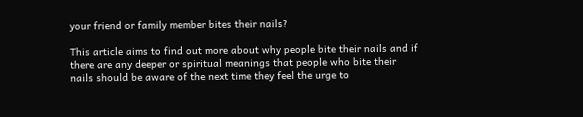your friend or family member bites their nails?

This article aims to find out more about why people bite their nails and if there are any deeper or spiritual meanings that people who bite their nails should be aware of the next time they feel the urge to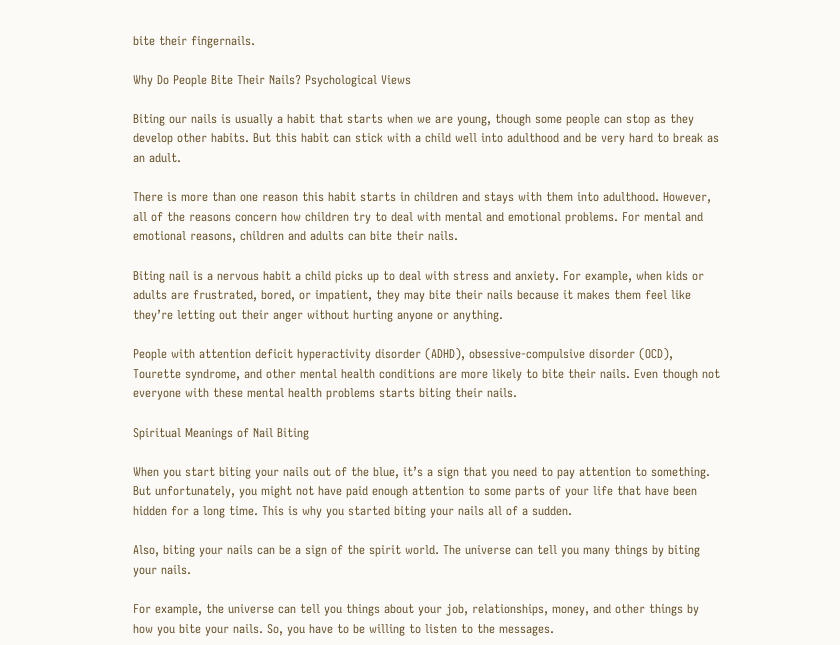bite their fingernails.

Why Do People Bite Their Nails? Psychological Views

Biting our nails is usually a habit that starts when we are young, though some people can stop as they develop other habits. But this habit can stick with a child well into adulthood and be very hard to break as an adult.

There is more than one reason this habit starts in children and stays with them into adulthood. However, all of the reasons concern how children try to deal with mental and emotional problems. For mental and emotional reasons, children and adults can bite their nails.

Biting nail is a nervous habit a child picks up to deal with stress and anxiety. For example, when kids or adults are frustrated, bored, or impatient, they may bite their nails because it makes them feel like they’re letting out their anger without hurting anyone or anything.

People with attention deficit hyperactivity disorder (ADHD), obsessive-compulsive disorder (OCD), Tourette syndrome, and other mental health conditions are more likely to bite their nails. Even though not everyone with these mental health problems starts biting their nails.

Spiritual Meanings of Nail Biting

When you start biting your nails out of the blue, it’s a sign that you need to pay attention to something. But unfortunately, you might not have paid enough attention to some parts of your life that have been hidden for a long time. This is why you started biting your nails all of a sudden.

Also, biting your nails can be a sign of the spirit world. The universe can tell you many things by biting your nails.

For example, the universe can tell you things about your job, relationships, money, and other things by how you bite your nails. So, you have to be willing to listen to the messages.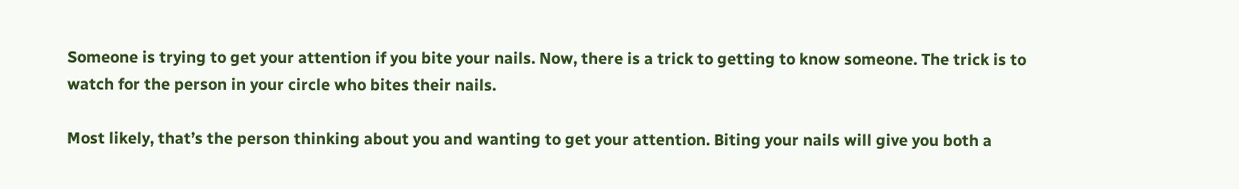Someone is trying to get your attention if you bite your nails. Now, there is a trick to getting to know someone. The trick is to watch for the person in your circle who bites their nails.

Most likely, that’s the person thinking about you and wanting to get your attention. Biting your nails will give you both a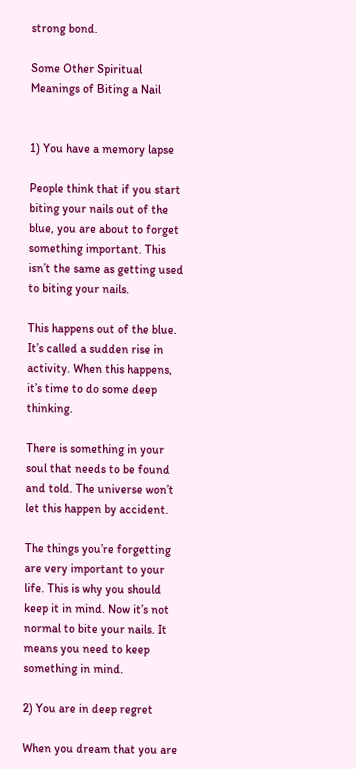strong bond.

Some Other Spiritual Meanings of Biting a Nail


1) You have a memory lapse

People think that if you start biting your nails out of the blue, you are about to forget something important. This isn’t the same as getting used to biting your nails.

This happens out of the blue. It’s called a sudden rise in activity. When this happens, it’s time to do some deep thinking.

There is something in your soul that needs to be found and told. The universe won’t let this happen by accident.

The things you’re forgetting are very important to your life. This is why you should keep it in mind. Now it’s not normal to bite your nails. It means you need to keep something in mind.

2) You are in deep regret

When you dream that you are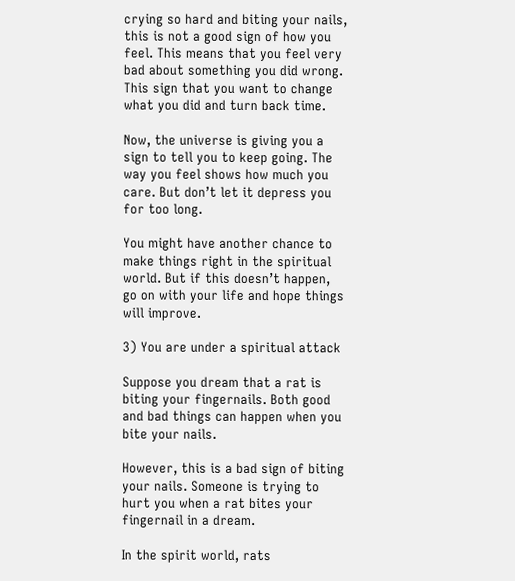crying so hard and biting your nails, this is not a good sign of how you feel. This means that you feel very bad about something you did wrong. This sign that you want to change what you did and turn back time.

Now, the universe is giving you a sign to tell you to keep going. The way you feel shows how much you care. But don’t let it depress you for too long.

You might have another chance to make things right in the spiritual world. But if this doesn’t happen, go on with your life and hope things will improve.

3) You are under a spiritual attack

Suppose you dream that a rat is biting your fingernails. Both good and bad things can happen when you bite your nails.

However, this is a bad sign of biting your nails. Someone is trying to hurt you when a rat bites your fingernail in a dream.

In the spirit world, rats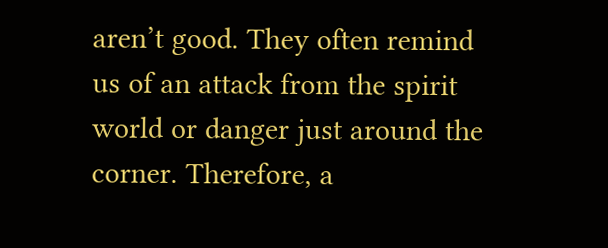aren’t good. They often remind us of an attack from the spirit world or danger just around the corner. Therefore, a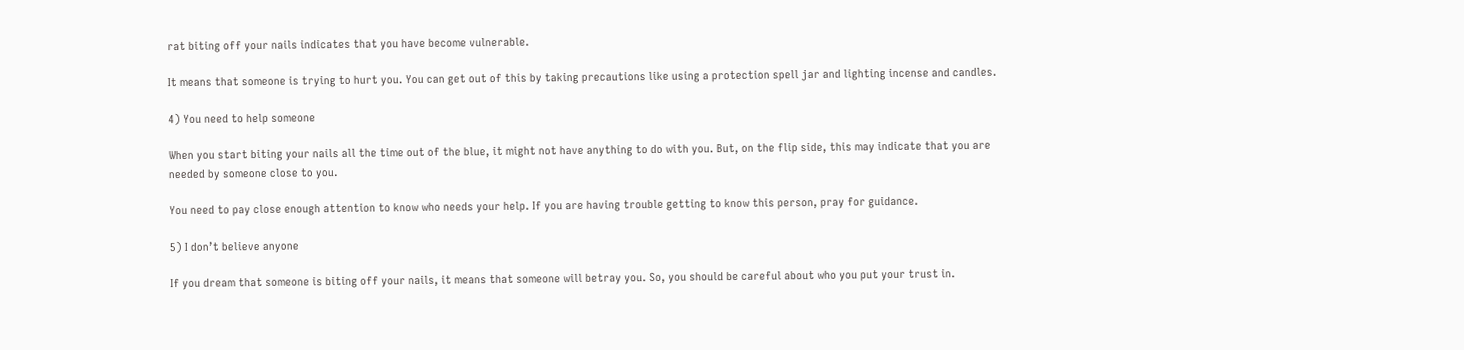rat biting off your nails indicates that you have become vulnerable.

It means that someone is trying to hurt you. You can get out of this by taking precautions like using a protection spell jar and lighting incense and candles.

4) You need to help someone

When you start biting your nails all the time out of the blue, it might not have anything to do with you. But, on the flip side, this may indicate that you are needed by someone close to you.

You need to pay close enough attention to know who needs your help. If you are having trouble getting to know this person, pray for guidance.

5) I don’t believe anyone

If you dream that someone is biting off your nails, it means that someone will betray you. So, you should be careful about who you put your trust in.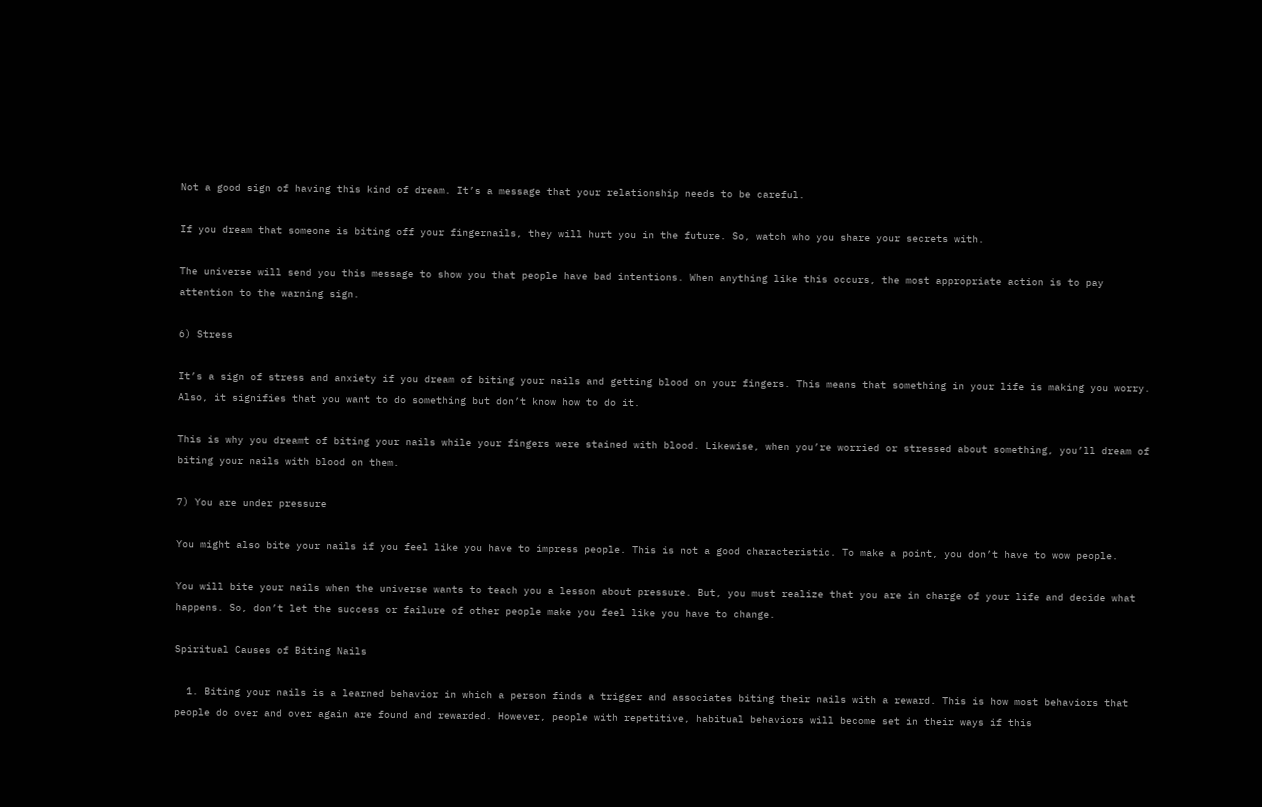Not a good sign of having this kind of dream. It’s a message that your relationship needs to be careful.

If you dream that someone is biting off your fingernails, they will hurt you in the future. So, watch who you share your secrets with.

The universe will send you this message to show you that people have bad intentions. When anything like this occurs, the most appropriate action is to pay attention to the warning sign.

6) Stress

It’s a sign of stress and anxiety if you dream of biting your nails and getting blood on your fingers. This means that something in your life is making you worry. Also, it signifies that you want to do something but don’t know how to do it.

This is why you dreamt of biting your nails while your fingers were stained with blood. Likewise, when you’re worried or stressed about something, you’ll dream of biting your nails with blood on them.

7) You are under pressure

You might also bite your nails if you feel like you have to impress people. This is not a good characteristic. To make a point, you don’t have to wow people.

You will bite your nails when the universe wants to teach you a lesson about pressure. But, you must realize that you are in charge of your life and decide what happens. So, don’t let the success or failure of other people make you feel like you have to change.

Spiritual Causes of Biting Nails

  1. Biting your nails is a learned behavior in which a person finds a trigger and associates biting their nails with a reward. This is how most behaviors that people do over and over again are found and rewarded. However, people with repetitive, habitual behaviors will become set in their ways if this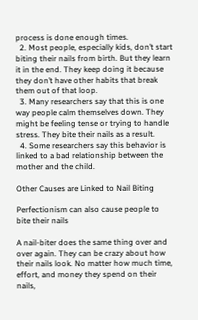process is done enough times.
  2. Most people, especially kids, don’t start biting their nails from birth. But they learn it in the end. They keep doing it because they don’t have other habits that break them out of that loop.
  3. Many researchers say that this is one way people calm themselves down. They might be feeling tense or trying to handle stress. They bite their nails as a result.
  4. Some researchers say this behavior is linked to a bad relationship between the mother and the child.

Other Causes are Linked to Nail Biting

Perfectionism can also cause people to bite their nails

A nail-biter does the same thing over and over again. They can be crazy about how their nails look. No matter how much time, effort, and money they spend on their nails,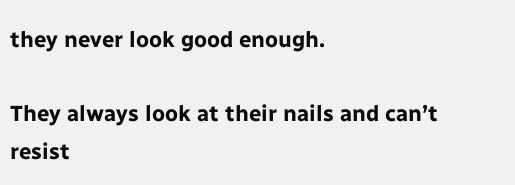they never look good enough.

They always look at their nails and can’t resist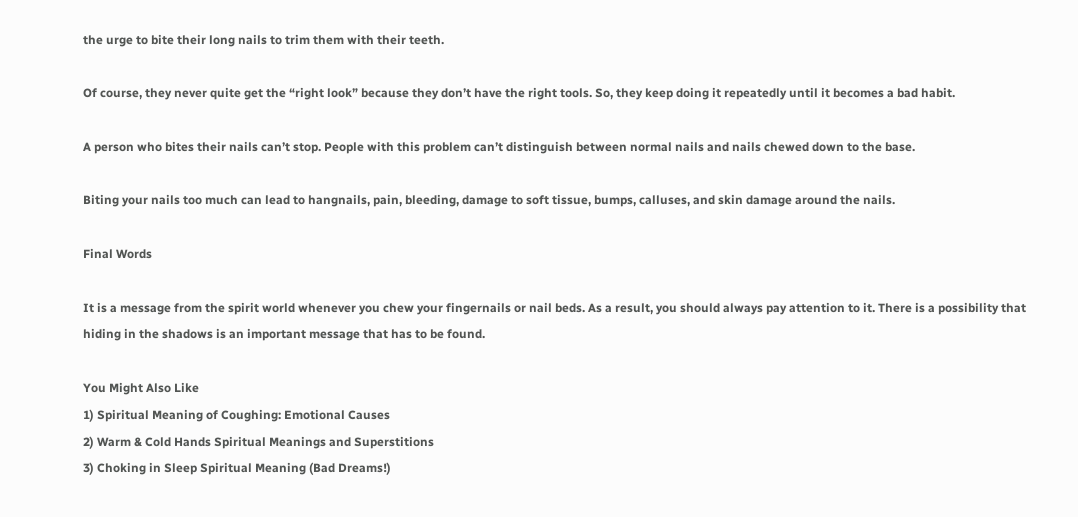the urge to bite their long nails to trim them with their teeth.

Of course, they never quite get the “right look” because they don’t have the right tools. So, they keep doing it repeatedly until it becomes a bad habit.

A person who bites their nails can’t stop. People with this problem can’t distinguish between normal nails and nails chewed down to the base.

Biting your nails too much can lead to hangnails, pain, bleeding, damage to soft tissue, bumps, calluses, and skin damage around the nails.

Final Words

It is a message from the spirit world whenever you chew your fingernails or nail beds. As a result, you should always pay attention to it. There is a possibility that hiding in the shadows is an important message that has to be found.

You Might Also Like
1) Spiritual Meaning of Coughing: Emotional Causes
2) Warm & Cold Hands Spiritual Meanings and Superstitions
3) Choking in Sleep Spiritual Meaning (Bad Dreams!)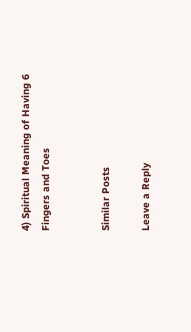4) Spiritual Meaning of Having 6 Fingers and Toes


Similar Posts

Leave a Reply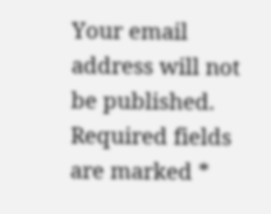Your email address will not be published. Required fields are marked *